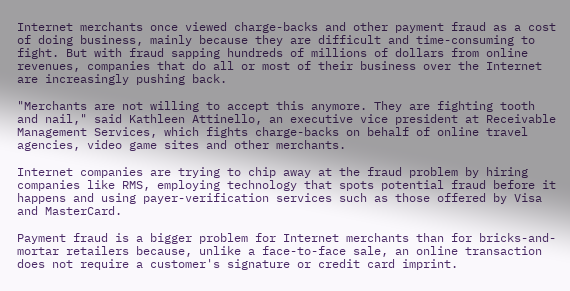Internet merchants once viewed charge-backs and other payment fraud as a cost of doing business, mainly because they are difficult and time-consuming to fight. But with fraud sapping hundreds of millions of dollars from online revenues, companies that do all or most of their business over the Internet are increasingly pushing back.

"Merchants are not willing to accept this anymore. They are fighting tooth and nail," said Kathleen Attinello, an executive vice president at Receivable Management Services, which fights charge-backs on behalf of online travel agencies, video game sites and other merchants.

Internet companies are trying to chip away at the fraud problem by hiring companies like RMS, employing technology that spots potential fraud before it happens and using payer-verification services such as those offered by Visa and MasterCard.

Payment fraud is a bigger problem for Internet merchants than for bricks-and-mortar retailers because, unlike a face-to-face sale, an online transaction does not require a customer's signature or credit card imprint.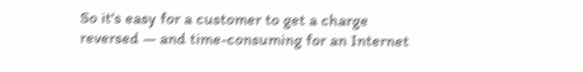So it's easy for a customer to get a charge reversed — and time-consuming for an Internet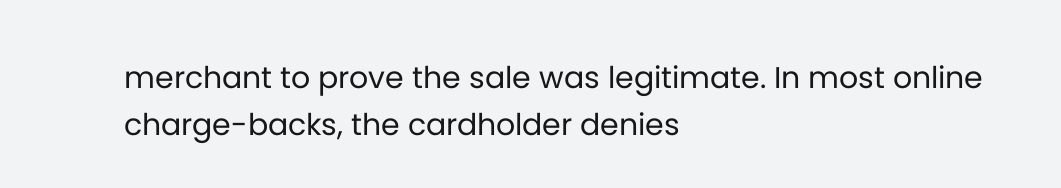merchant to prove the sale was legitimate. In most online charge-backs, the cardholder denies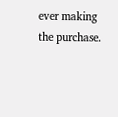ever making the purchase.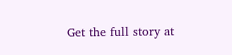Get the full story at